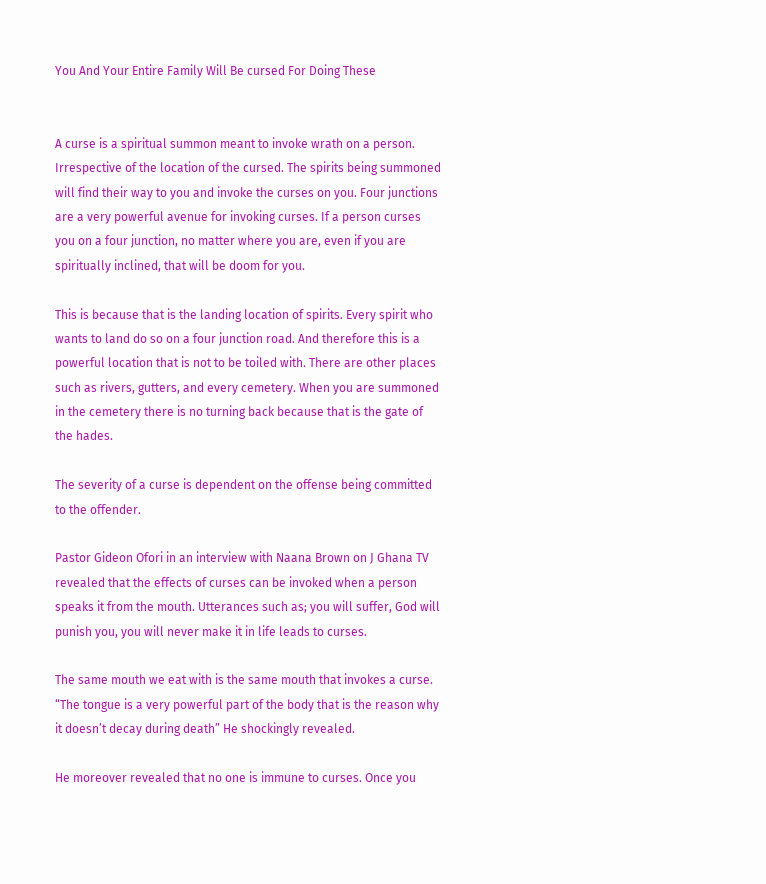You And Your Entire Family Will Be cursed For Doing These


A curse is a spiritual summon meant to invoke wrath on a person. Irrespective of the location of the cursed. The spirits being summoned will find their way to you and invoke the curses on you. Four junctions are a very powerful avenue for invoking curses. If a person curses you on a four junction, no matter where you are, even if you are spiritually inclined, that will be doom for you.

This is because that is the landing location of spirits. Every spirit who wants to land do so on a four junction road. And therefore this is a powerful location that is not to be toiled with. There are other places such as rivers, gutters, and every cemetery. When you are summoned in the cemetery there is no turning back because that is the gate of the hades.

The severity of a curse is dependent on the offense being committed to the offender.

Pastor Gideon Ofori in an interview with Naana Brown on J Ghana TV revealed that the effects of curses can be invoked when a person speaks it from the mouth. Utterances such as; you will suffer, God will punish you, you will never make it in life leads to curses.

The same mouth we eat with is the same mouth that invokes a curse. “The tongue is a very powerful part of the body that is the reason why it doesn’t decay during death” He shockingly revealed.

He moreover revealed that no one is immune to curses. Once you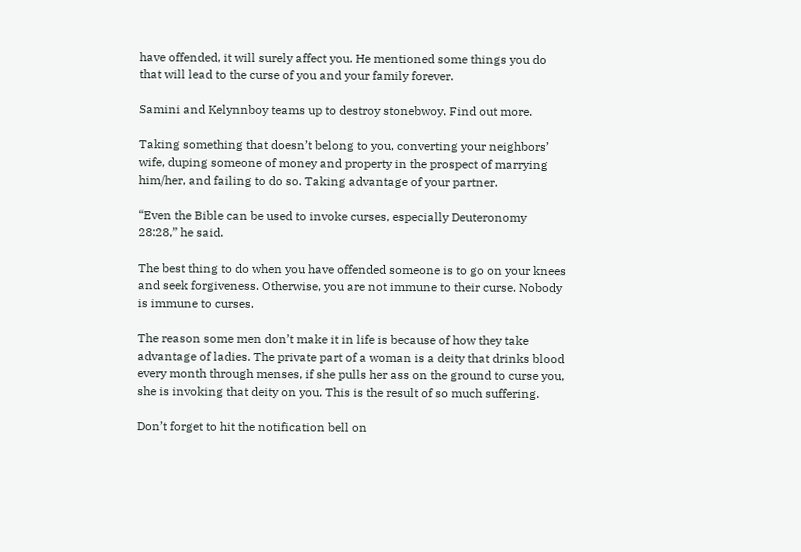have offended, it will surely affect you. He mentioned some things you do that will lead to the curse of you and your family forever.

Samini and Kelynnboy teams up to destroy stonebwoy. Find out more.

Taking something that doesn’t belong to you, converting your neighbors’ wife, duping someone of money and property in the prospect of marrying him/her, and failing to do so. Taking advantage of your partner.

“Even the Bible can be used to invoke curses, especially Deuteronomy 28:28,” he said.

The best thing to do when you have offended someone is to go on your knees and seek forgiveness. Otherwise, you are not immune to their curse. Nobody is immune to curses.

The reason some men don’t make it in life is because of how they take advantage of ladies. The private part of a woman is a deity that drinks blood every month through menses, if she pulls her ass on the ground to curse you, she is invoking that deity on you. This is the result of so much suffering.

Don’t forget to hit the notification bell on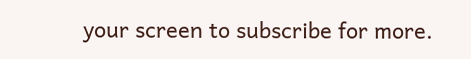your screen to subscribe for more.